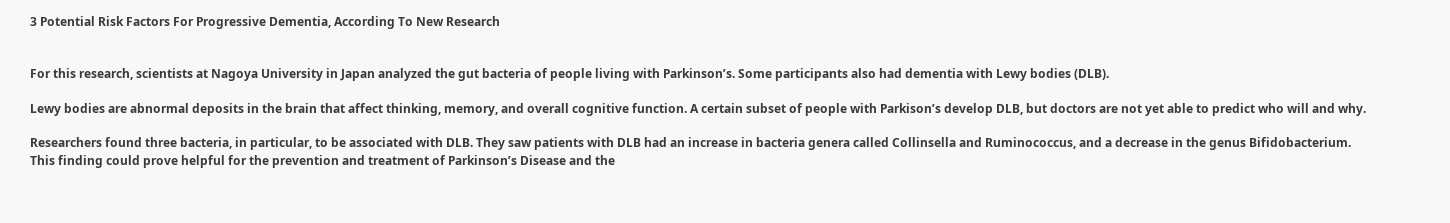3 Potential Risk Factors For Progressive Dementia, According To New Research


For this research, scientists at Nagoya University in Japan analyzed the gut bacteria of people living with Parkinson’s. Some participants also had dementia with Lewy bodies (DLB).

Lewy bodies are abnormal deposits in the brain that affect thinking, memory, and overall cognitive function. A certain subset of people with Parkison’s develop DLB, but doctors are not yet able to predict who will and why.

Researchers found three bacteria, in particular, to be associated with DLB. They saw patients with DLB had an increase in bacteria genera called Collinsella and Ruminococcus, and a decrease in the genus Bifidobacterium. This finding could prove helpful for the prevention and treatment of Parkinson’s Disease and the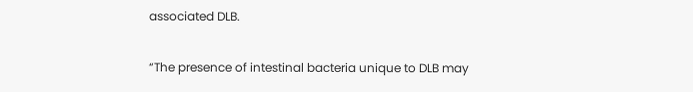associated DLB.

“The presence of intestinal bacteria unique to DLB may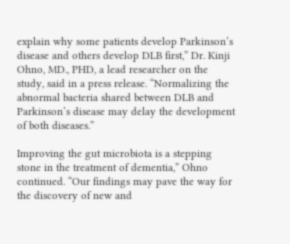explain why some patients develop Parkinson’s disease and others develop DLB first,” Dr. Kinji Ohno, MD., PHD, a lead researcher on the study, said in a press release. “Normalizing the abnormal bacteria shared between DLB and Parkinson’s disease may delay the development of both diseases.”

Improving the gut microbiota is a stepping stone in the treatment of dementia,” Ohno continued. “Our findings may pave the way for the discovery of new and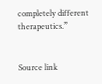completely different therapeutics.”


Source link